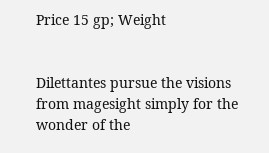Price 15 gp; Weight


Dilettantes pursue the visions from magesight simply for the wonder of the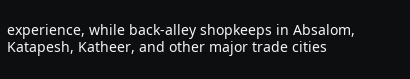experience, while back-alley shopkeeps in Absalom, Katapesh, Katheer, and other major trade cities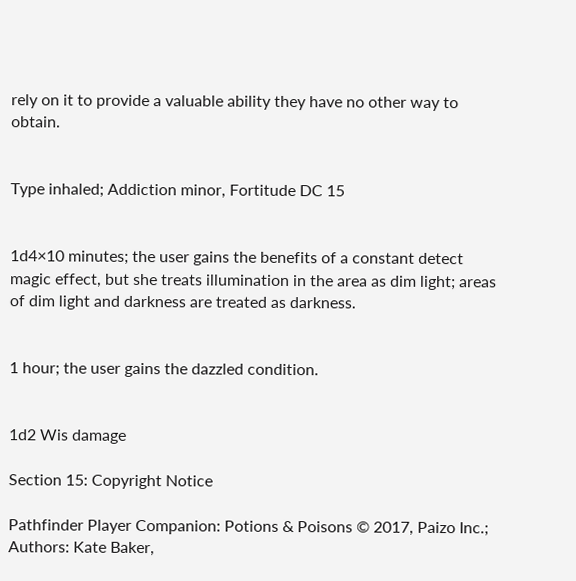rely on it to provide a valuable ability they have no other way to obtain.


Type inhaled; Addiction minor, Fortitude DC 15


1d4×10 minutes; the user gains the benefits of a constant detect magic effect, but she treats illumination in the area as dim light; areas of dim light and darkness are treated as darkness.


1 hour; the user gains the dazzled condition.


1d2 Wis damage

Section 15: Copyright Notice

Pathfinder Player Companion: Potions & Poisons © 2017, Paizo Inc.; Authors: Kate Baker,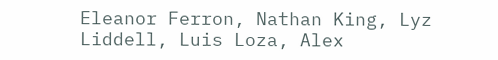Eleanor Ferron, Nathan King, Lyz Liddell, Luis Loza, Alex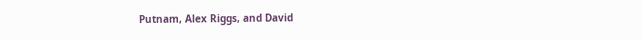Putnam, Alex Riggs, and David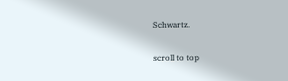Schwartz.

scroll to top